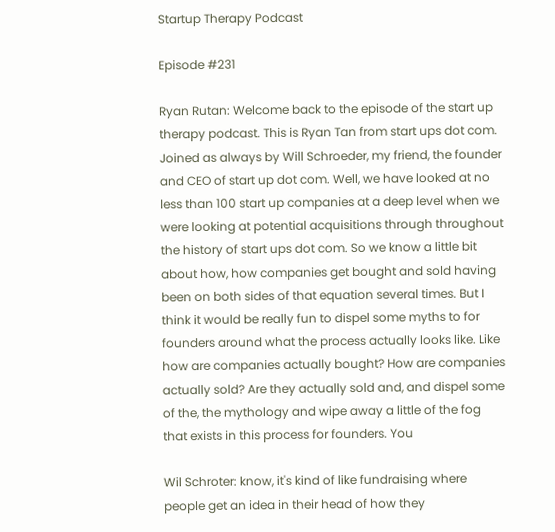Startup Therapy Podcast

Episode #231

Ryan Rutan: Welcome back to the episode of the start up therapy podcast. This is Ryan Tan from start ups dot com. Joined as always by Will Schroeder, my friend, the founder and CEO of start up dot com. Well, we have looked at no less than 100 start up companies at a deep level when we were looking at potential acquisitions through throughout the history of start ups dot com. So we know a little bit about how, how companies get bought and sold having been on both sides of that equation several times. But I think it would be really fun to dispel some myths to for founders around what the process actually looks like. Like how are companies actually bought? How are companies actually sold? Are they actually sold and, and dispel some of the, the mythology and wipe away a little of the fog that exists in this process for founders. You

Wil Schroter: know, it's kind of like fundraising where people get an idea in their head of how they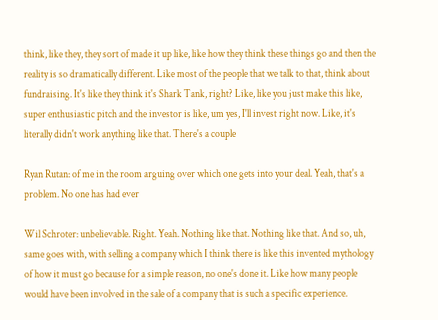think, like they, they sort of made it up like, like how they think these things go and then the reality is so dramatically different. Like most of the people that we talk to that, think about fundraising. It's like they think it's Shark Tank, right? Like, like you just make this like, super enthusiastic pitch and the investor is like, um yes, I'll invest right now. Like, it's literally didn't work anything like that. There's a couple

Ryan Rutan: of me in the room arguing over which one gets into your deal. Yeah, that's a problem. No one has had ever

Wil Schroter: unbelievable. Right. Yeah. Nothing like that. Nothing like that. And so, uh, same goes with, with selling a company which I think there is like this invented mythology of how it must go because for a simple reason, no one's done it. Like how many people would have been involved in the sale of a company that is such a specific experience.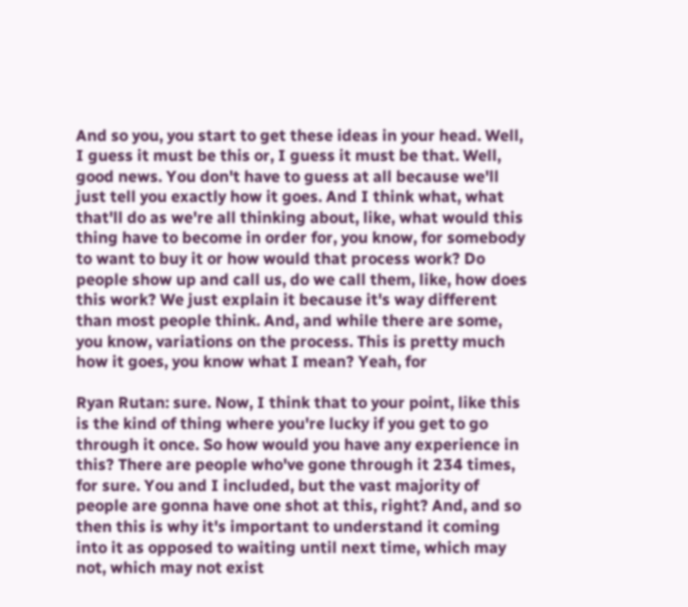And so you, you start to get these ideas in your head. Well, I guess it must be this or, I guess it must be that. Well, good news. You don't have to guess at all because we'll just tell you exactly how it goes. And I think what, what that'll do as we're all thinking about, like, what would this thing have to become in order for, you know, for somebody to want to buy it or how would that process work? Do people show up and call us, do we call them, like, how does this work? We just explain it because it's way different than most people think. And, and while there are some, you know, variations on the process. This is pretty much how it goes, you know what I mean? Yeah, for

Ryan Rutan: sure. Now, I think that to your point, like this is the kind of thing where you're lucky if you get to go through it once. So how would you have any experience in this? There are people who've gone through it 234 times, for sure. You and I included, but the vast majority of people are gonna have one shot at this, right? And, and so then this is why it's important to understand it coming into it as opposed to waiting until next time, which may not, which may not exist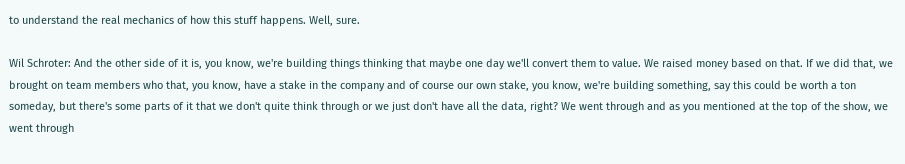to understand the real mechanics of how this stuff happens. Well, sure.

Wil Schroter: And the other side of it is, you know, we're building things thinking that maybe one day we'll convert them to value. We raised money based on that. If we did that, we brought on team members who that, you know, have a stake in the company and of course our own stake, you know, we're building something, say this could be worth a ton someday, but there's some parts of it that we don't quite think through or we just don't have all the data, right? We went through and as you mentioned at the top of the show, we went through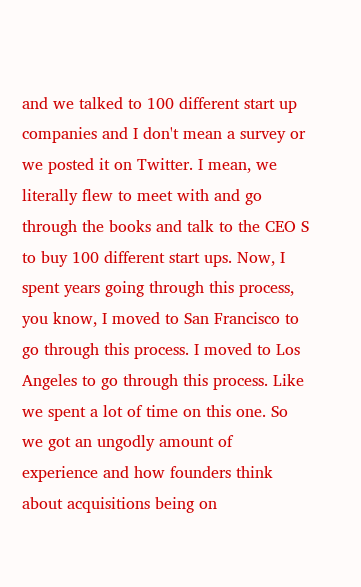and we talked to 100 different start up companies and I don't mean a survey or we posted it on Twitter. I mean, we literally flew to meet with and go through the books and talk to the CEO S to buy 100 different start ups. Now, I spent years going through this process, you know, I moved to San Francisco to go through this process. I moved to Los Angeles to go through this process. Like we spent a lot of time on this one. So we got an ungodly amount of experience and how founders think about acquisitions being on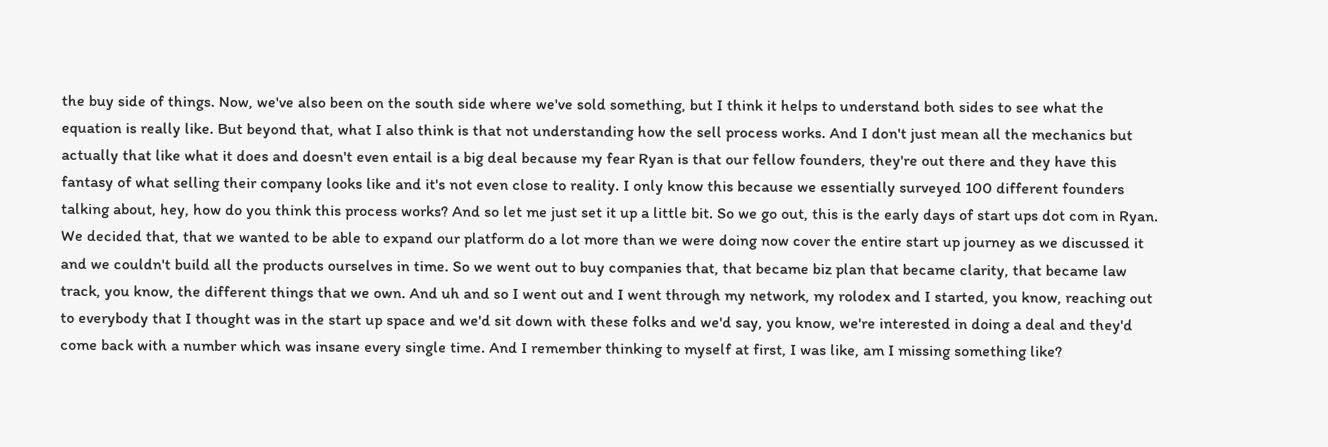the buy side of things. Now, we've also been on the south side where we've sold something, but I think it helps to understand both sides to see what the equation is really like. But beyond that, what I also think is that not understanding how the sell process works. And I don't just mean all the mechanics but actually that like what it does and doesn't even entail is a big deal because my fear Ryan is that our fellow founders, they're out there and they have this fantasy of what selling their company looks like and it's not even close to reality. I only know this because we essentially surveyed 100 different founders talking about, hey, how do you think this process works? And so let me just set it up a little bit. So we go out, this is the early days of start ups dot com in Ryan. We decided that, that we wanted to be able to expand our platform do a lot more than we were doing now cover the entire start up journey as we discussed it and we couldn't build all the products ourselves in time. So we went out to buy companies that, that became biz plan that became clarity, that became law track, you know, the different things that we own. And uh and so I went out and I went through my network, my rolodex and I started, you know, reaching out to everybody that I thought was in the start up space and we'd sit down with these folks and we'd say, you know, we're interested in doing a deal and they'd come back with a number which was insane every single time. And I remember thinking to myself at first, I was like, am I missing something like?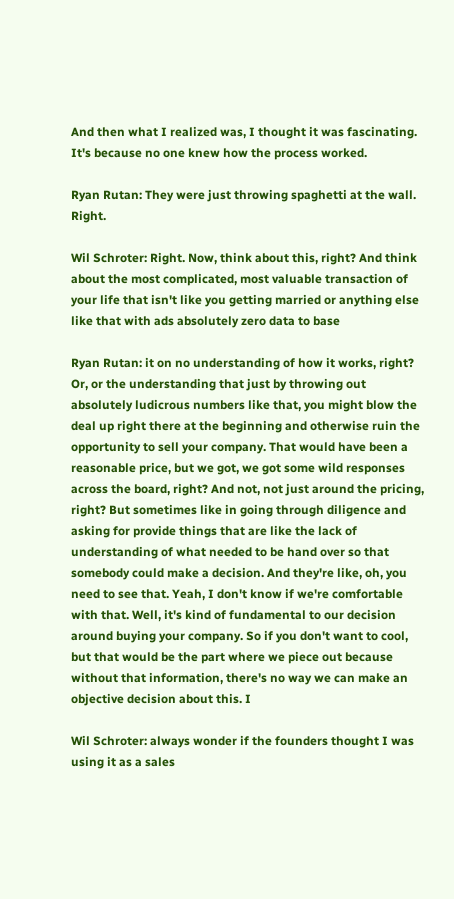And then what I realized was, I thought it was fascinating. It's because no one knew how the process worked.

Ryan Rutan: They were just throwing spaghetti at the wall. Right.

Wil Schroter: Right. Now, think about this, right? And think about the most complicated, most valuable transaction of your life that isn't like you getting married or anything else like that with ads absolutely zero data to base

Ryan Rutan: it on no understanding of how it works, right? Or, or the understanding that just by throwing out absolutely ludicrous numbers like that, you might blow the deal up right there at the beginning and otherwise ruin the opportunity to sell your company. That would have been a reasonable price, but we got, we got some wild responses across the board, right? And not, not just around the pricing, right? But sometimes like in going through diligence and asking for provide things that are like the lack of understanding of what needed to be hand over so that somebody could make a decision. And they're like, oh, you need to see that. Yeah, I don't know if we're comfortable with that. Well, it's kind of fundamental to our decision around buying your company. So if you don't want to cool, but that would be the part where we piece out because without that information, there's no way we can make an objective decision about this. I

Wil Schroter: always wonder if the founders thought I was using it as a sales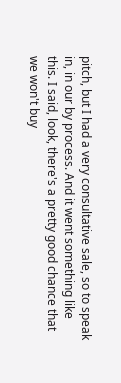pitch, but I had a very consultative sale, so to speak in, in our by process. And it went something like this. I said, look, there's a pretty good chance that we won't buy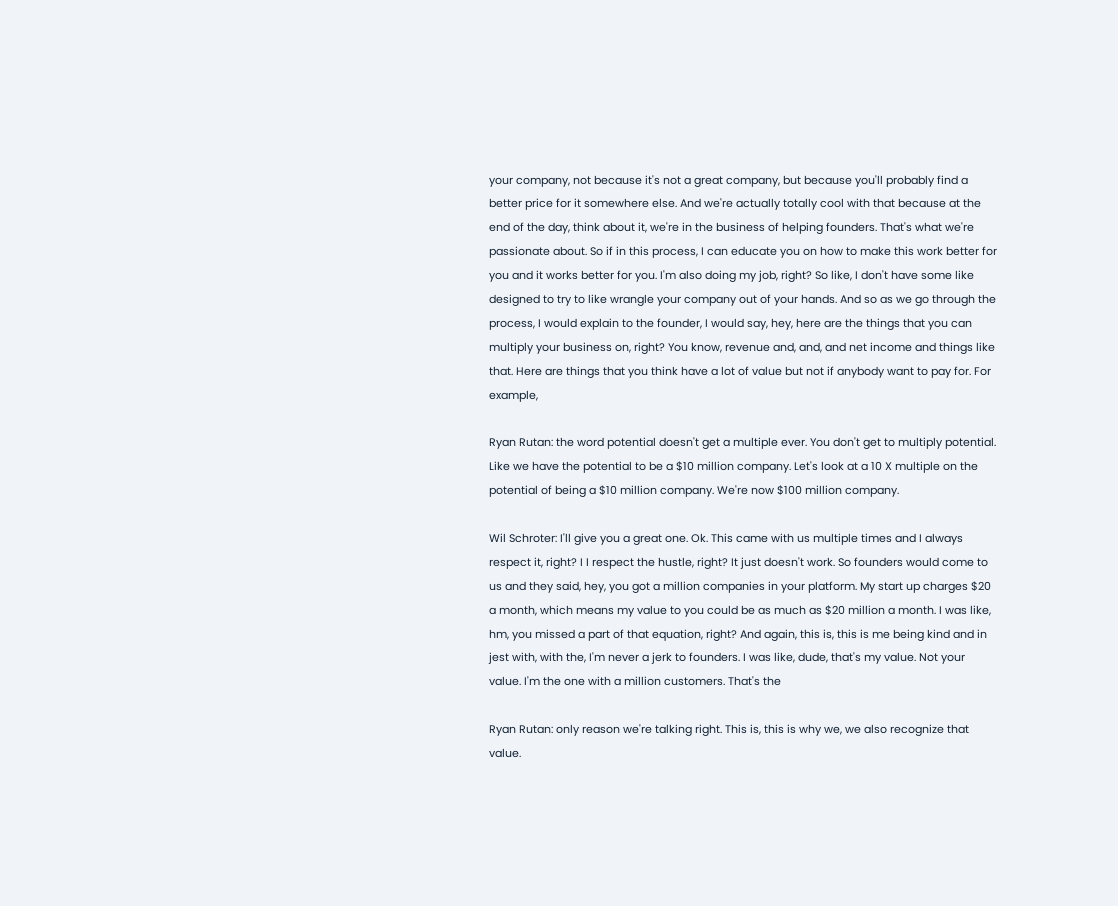your company, not because it's not a great company, but because you'll probably find a better price for it somewhere else. And we're actually totally cool with that because at the end of the day, think about it, we're in the business of helping founders. That's what we're passionate about. So if in this process, I can educate you on how to make this work better for you and it works better for you. I'm also doing my job, right? So like, I don't have some like designed to try to like wrangle your company out of your hands. And so as we go through the process, I would explain to the founder, I would say, hey, here are the things that you can multiply your business on, right? You know, revenue and, and, and net income and things like that. Here are things that you think have a lot of value but not if anybody want to pay for. For example,

Ryan Rutan: the word potential doesn't get a multiple ever. You don't get to multiply potential. Like we have the potential to be a $10 million company. Let's look at a 10 X multiple on the potential of being a $10 million company. We're now $100 million company.

Wil Schroter: I'll give you a great one. Ok. This came with us multiple times and I always respect it, right? I I respect the hustle, right? It just doesn't work. So founders would come to us and they said, hey, you got a million companies in your platform. My start up charges $20 a month, which means my value to you could be as much as $20 million a month. I was like, hm, you missed a part of that equation, right? And again, this is, this is me being kind and in jest with, with the, I'm never a jerk to founders. I was like, dude, that's my value. Not your value. I'm the one with a million customers. That's the

Ryan Rutan: only reason we're talking right. This is, this is why we, we also recognize that value.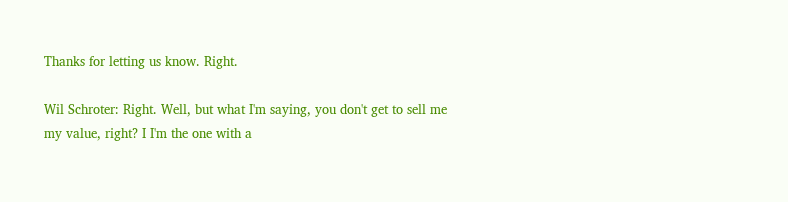Thanks for letting us know. Right.

Wil Schroter: Right. Well, but what I'm saying, you don't get to sell me my value, right? I I'm the one with a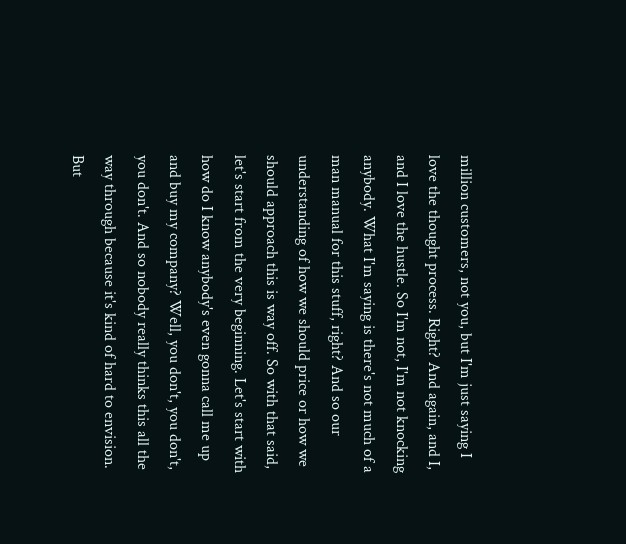million customers, not you, but I'm just saying I love the thought process. Right? And again, and I, and I love the hustle. So I'm not, I'm not knocking anybody. What I'm saying is there's not much of a man manual for this stuff, right? And so our understanding of how we should price or how we should approach this is way off. So with that said, let's start from the very beginning. Let's start with how do I know anybody's even gonna call me up and buy my company? Well, you don't, you don't, you don't. And so nobody really thinks this all the way through because it's kind of hard to envision. But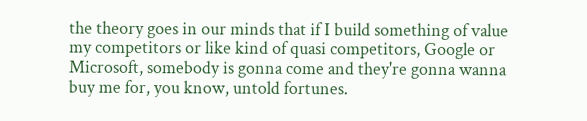the theory goes in our minds that if I build something of value my competitors or like kind of quasi competitors, Google or Microsoft, somebody is gonna come and they're gonna wanna buy me for, you know, untold fortunes.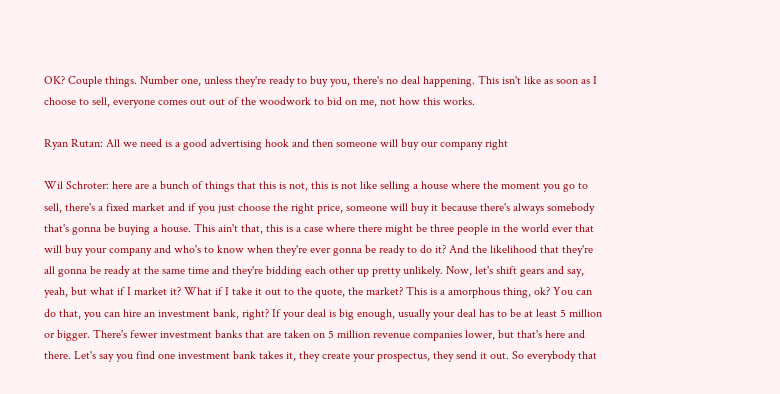OK? Couple things. Number one, unless they're ready to buy you, there's no deal happening. This isn't like as soon as I choose to sell, everyone comes out out of the woodwork to bid on me, not how this works.

Ryan Rutan: All we need is a good advertising hook and then someone will buy our company right

Wil Schroter: here are a bunch of things that this is not, this is not like selling a house where the moment you go to sell, there's a fixed market and if you just choose the right price, someone will buy it because there's always somebody that's gonna be buying a house. This ain't that, this is a case where there might be three people in the world ever that will buy your company and who's to know when they're ever gonna be ready to do it? And the likelihood that they're all gonna be ready at the same time and they're bidding each other up pretty unlikely. Now, let's shift gears and say, yeah, but what if I market it? What if I take it out to the quote, the market? This is a amorphous thing, ok? You can do that, you can hire an investment bank, right? If your deal is big enough, usually your deal has to be at least 5 million or bigger. There's fewer investment banks that are taken on 5 million revenue companies lower, but that's here and there. Let's say you find one investment bank takes it, they create your prospectus, they send it out. So everybody that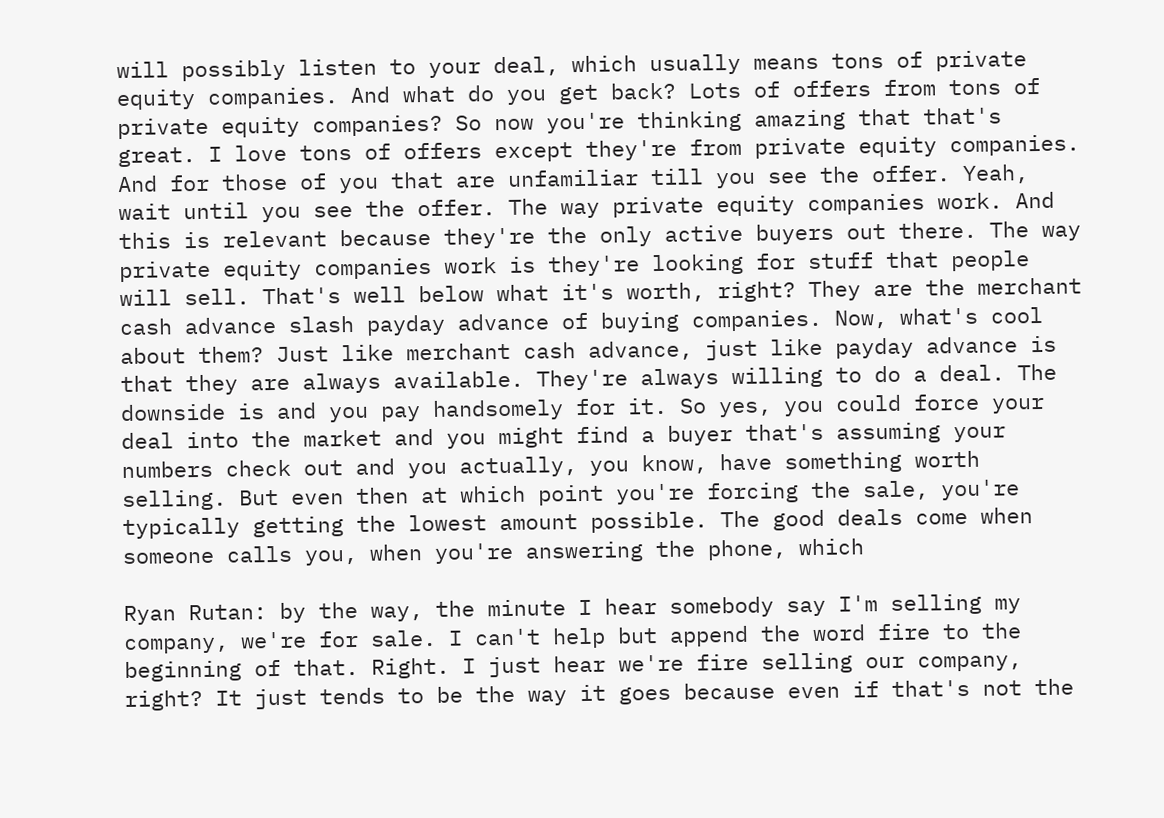will possibly listen to your deal, which usually means tons of private equity companies. And what do you get back? Lots of offers from tons of private equity companies? So now you're thinking amazing that that's great. I love tons of offers except they're from private equity companies. And for those of you that are unfamiliar till you see the offer. Yeah, wait until you see the offer. The way private equity companies work. And this is relevant because they're the only active buyers out there. The way private equity companies work is they're looking for stuff that people will sell. That's well below what it's worth, right? They are the merchant cash advance slash payday advance of buying companies. Now, what's cool about them? Just like merchant cash advance, just like payday advance is that they are always available. They're always willing to do a deal. The downside is and you pay handsomely for it. So yes, you could force your deal into the market and you might find a buyer that's assuming your numbers check out and you actually, you know, have something worth selling. But even then at which point you're forcing the sale, you're typically getting the lowest amount possible. The good deals come when someone calls you, when you're answering the phone, which

Ryan Rutan: by the way, the minute I hear somebody say I'm selling my company, we're for sale. I can't help but append the word fire to the beginning of that. Right. I just hear we're fire selling our company, right? It just tends to be the way it goes because even if that's not the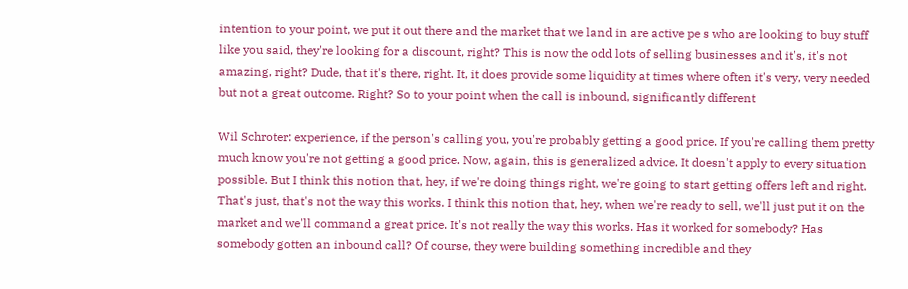intention to your point, we put it out there and the market that we land in are active pe s who are looking to buy stuff like you said, they're looking for a discount, right? This is now the odd lots of selling businesses and it's, it's not amazing, right? Dude, that it's there, right. It, it does provide some liquidity at times where often it's very, very needed but not a great outcome. Right? So to your point when the call is inbound, significantly different

Wil Schroter: experience, if the person's calling you, you're probably getting a good price. If you're calling them pretty much know you're not getting a good price. Now, again, this is generalized advice. It doesn't apply to every situation possible. But I think this notion that, hey, if we're doing things right, we're going to start getting offers left and right. That's just, that's not the way this works. I think this notion that, hey, when we're ready to sell, we'll just put it on the market and we'll command a great price. It's not really the way this works. Has it worked for somebody? Has somebody gotten an inbound call? Of course, they were building something incredible and they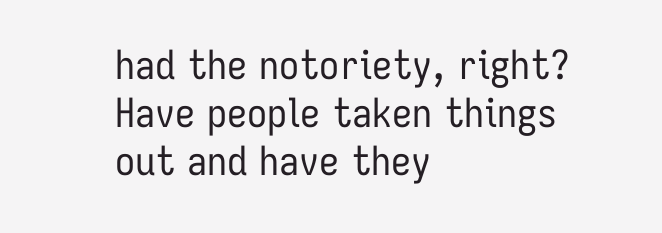had the notoriety, right? Have people taken things out and have they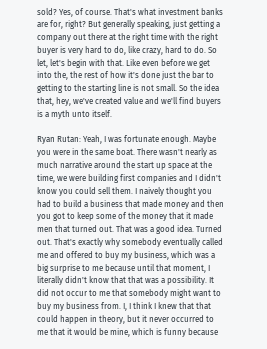sold? Yes, of course. That's what investment banks are for, right? But generally speaking, just getting a company out there at the right time with the right buyer is very hard to do, like crazy, hard to do. So let, let's begin with that. Like even before we get into the, the rest of how it's done just the bar to getting to the starting line is not small. So the idea that, hey, we've created value and we'll find buyers is a myth unto itself.

Ryan Rutan: Yeah, I was fortunate enough. Maybe you were in the same boat. There wasn't nearly as much narrative around the start up space at the time, we were building first companies and I didn't know you could sell them. I naively thought you had to build a business that made money and then you got to keep some of the money that it made men that turned out. That was a good idea. Turned out. That's exactly why somebody eventually called me and offered to buy my business, which was a big surprise to me because until that moment, I literally didn't know that that was a possibility. It did not occur to me that somebody might want to buy my business from. I, I think I knew that that could happen in theory, but it never occurred to me that it would be mine, which is funny because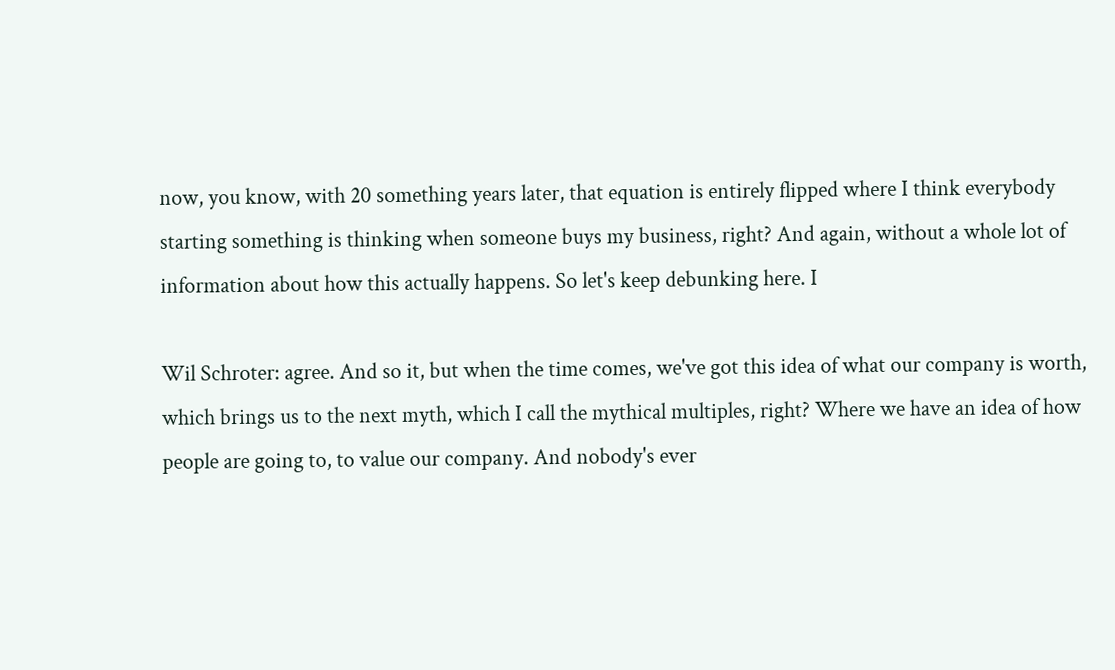now, you know, with 20 something years later, that equation is entirely flipped where I think everybody starting something is thinking when someone buys my business, right? And again, without a whole lot of information about how this actually happens. So let's keep debunking here. I

Wil Schroter: agree. And so it, but when the time comes, we've got this idea of what our company is worth, which brings us to the next myth, which I call the mythical multiples, right? Where we have an idea of how people are going to, to value our company. And nobody's ever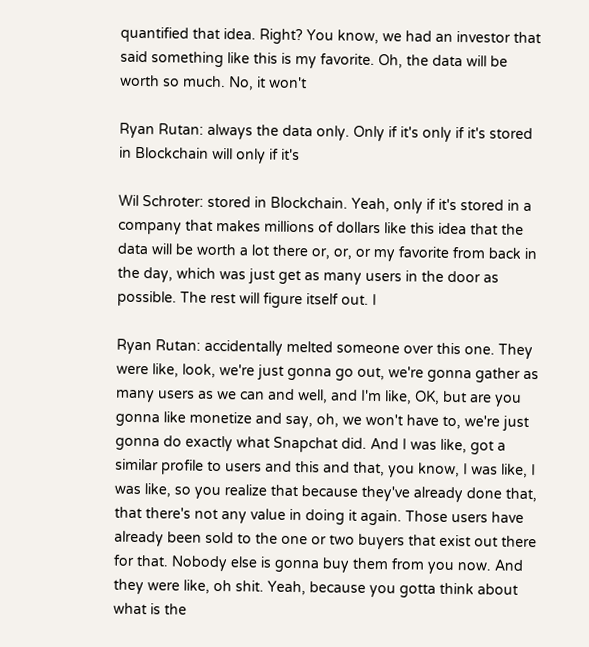quantified that idea. Right? You know, we had an investor that said something like this is my favorite. Oh, the data will be worth so much. No, it won't

Ryan Rutan: always the data only. Only if it's only if it's stored in Blockchain will only if it's

Wil Schroter: stored in Blockchain. Yeah, only if it's stored in a company that makes millions of dollars like this idea that the data will be worth a lot there or, or, or my favorite from back in the day, which was just get as many users in the door as possible. The rest will figure itself out. I

Ryan Rutan: accidentally melted someone over this one. They were like, look, we're just gonna go out, we're gonna gather as many users as we can and well, and I'm like, OK, but are you gonna like monetize and say, oh, we won't have to, we're just gonna do exactly what Snapchat did. And I was like, got a similar profile to users and this and that, you know, I was like, I was like, so you realize that because they've already done that, that there's not any value in doing it again. Those users have already been sold to the one or two buyers that exist out there for that. Nobody else is gonna buy them from you now. And they were like, oh shit. Yeah, because you gotta think about what is the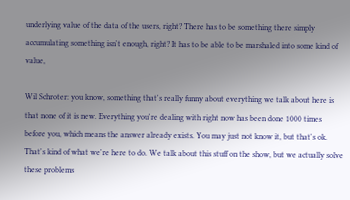underlying value of the data of the users, right? There has to be something there simply accumulating something isn't enough, right? It has to be able to be marshaled into some kind of value,

Wil Schroter: you know, something that's really funny about everything we talk about here is that none of it is new. Everything you're dealing with right now has been done 1000 times before you, which means the answer already exists. You may just not know it, but that's ok. That's kind of what we're here to do. We talk about this stuff on the show, but we actually solve these problems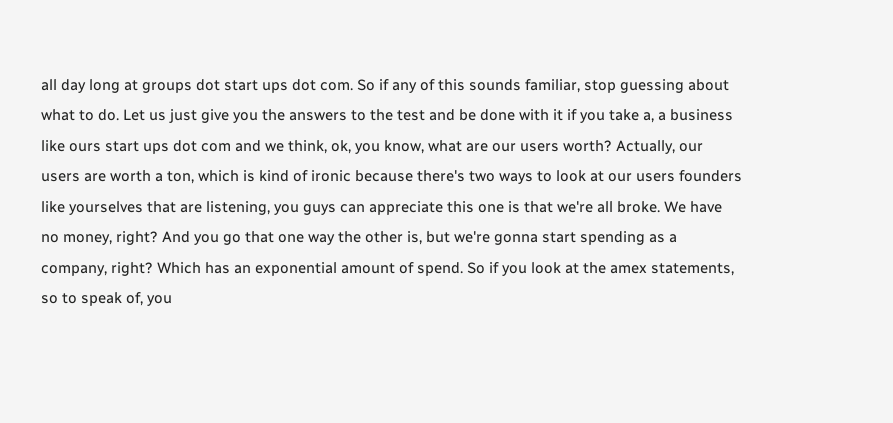all day long at groups dot start ups dot com. So if any of this sounds familiar, stop guessing about what to do. Let us just give you the answers to the test and be done with it if you take a, a business like ours start ups dot com and we think, ok, you know, what are our users worth? Actually, our users are worth a ton, which is kind of ironic because there's two ways to look at our users founders like yourselves that are listening, you guys can appreciate this one is that we're all broke. We have no money, right? And you go that one way the other is, but we're gonna start spending as a company, right? Which has an exponential amount of spend. So if you look at the amex statements, so to speak of, you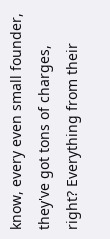know, every even small founder, they've got tons of charges, right? Everything from their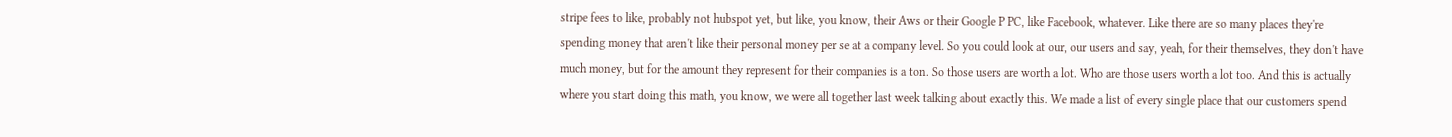stripe fees to like, probably not hubspot yet, but like, you know, their Aws or their Google P PC, like Facebook, whatever. Like there are so many places they're spending money that aren't like their personal money per se at a company level. So you could look at our, our users and say, yeah, for their themselves, they don't have much money, but for the amount they represent for their companies is a ton. So those users are worth a lot. Who are those users worth a lot too. And this is actually where you start doing this math, you know, we were all together last week talking about exactly this. We made a list of every single place that our customers spend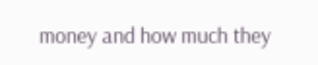money and how much they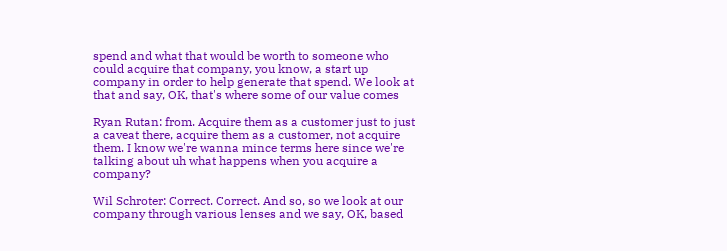spend and what that would be worth to someone who could acquire that company, you know, a start up company in order to help generate that spend. We look at that and say, OK, that's where some of our value comes

Ryan Rutan: from. Acquire them as a customer just to just a caveat there, acquire them as a customer, not acquire them. I know we're wanna mince terms here since we're talking about uh what happens when you acquire a company?

Wil Schroter: Correct. Correct. And so, so we look at our company through various lenses and we say, OK, based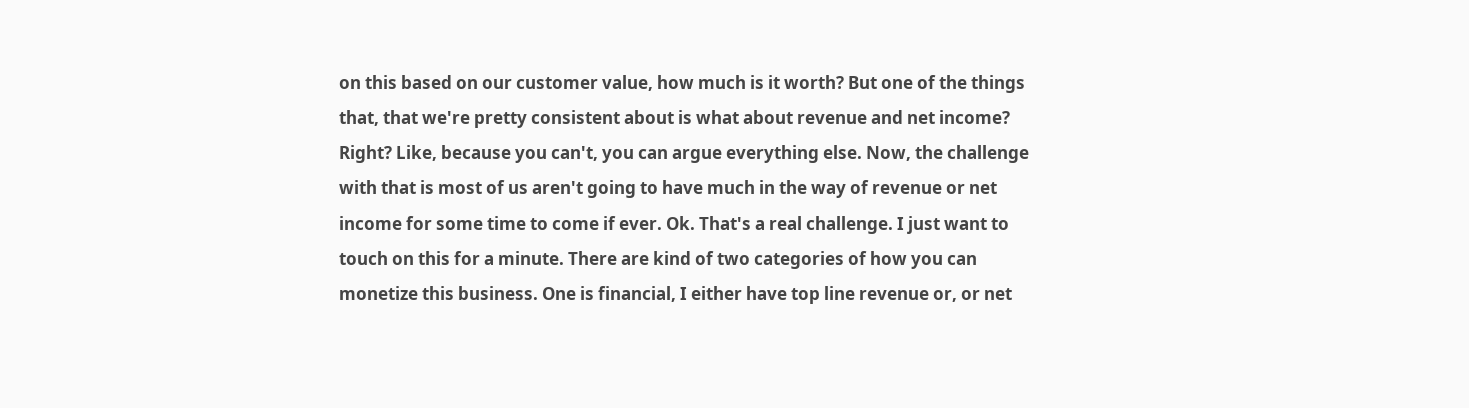on this based on our customer value, how much is it worth? But one of the things that, that we're pretty consistent about is what about revenue and net income? Right? Like, because you can't, you can argue everything else. Now, the challenge with that is most of us aren't going to have much in the way of revenue or net income for some time to come if ever. Ok. That's a real challenge. I just want to touch on this for a minute. There are kind of two categories of how you can monetize this business. One is financial, I either have top line revenue or, or net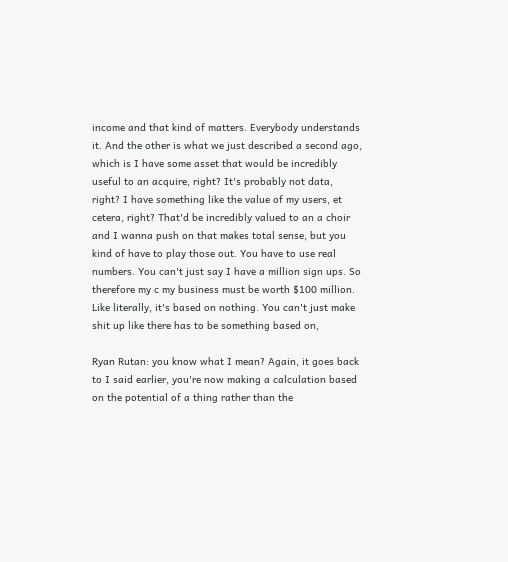income and that kind of matters. Everybody understands it. And the other is what we just described a second ago, which is I have some asset that would be incredibly useful to an acquire, right? It's probably not data, right? I have something like the value of my users, et cetera, right? That'd be incredibly valued to an a choir and I wanna push on that makes total sense, but you kind of have to play those out. You have to use real numbers. You can't just say I have a million sign ups. So therefore my c my business must be worth $100 million. Like literally, it's based on nothing. You can't just make shit up like there has to be something based on,

Ryan Rutan: you know what I mean? Again, it goes back to I said earlier, you're now making a calculation based on the potential of a thing rather than the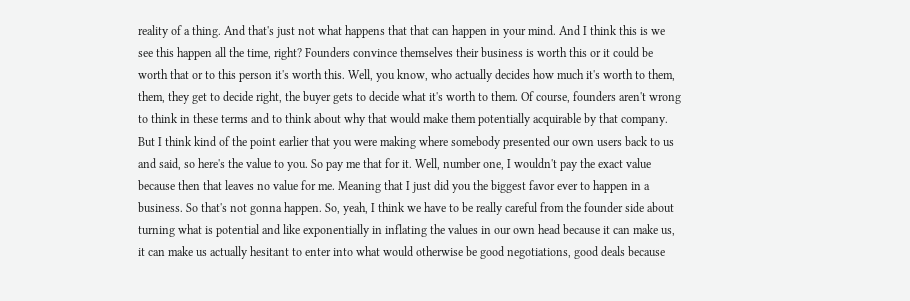reality of a thing. And that's just not what happens that that can happen in your mind. And I think this is we see this happen all the time, right? Founders convince themselves their business is worth this or it could be worth that or to this person it's worth this. Well, you know, who actually decides how much it's worth to them, them, they get to decide right, the buyer gets to decide what it's worth to them. Of course, founders aren't wrong to think in these terms and to think about why that would make them potentially acquirable by that company. But I think kind of the point earlier that you were making where somebody presented our own users back to us and said, so here's the value to you. So pay me that for it. Well, number one, I wouldn't pay the exact value because then that leaves no value for me. Meaning that I just did you the biggest favor ever to happen in a business. So that's not gonna happen. So, yeah, I think we have to be really careful from the founder side about turning what is potential and like exponentially in inflating the values in our own head because it can make us, it can make us actually hesitant to enter into what would otherwise be good negotiations, good deals because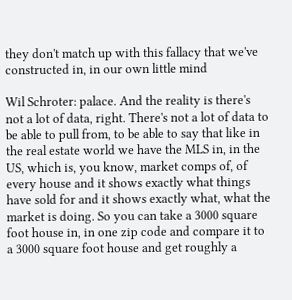they don't match up with this fallacy that we've constructed in, in our own little mind

Wil Schroter: palace. And the reality is there's not a lot of data, right. There's not a lot of data to be able to pull from, to be able to say that like in the real estate world we have the MLS in, in the US, which is, you know, market comps of, of every house and it shows exactly what things have sold for and it shows exactly what, what the market is doing. So you can take a 3000 square foot house in, in one zip code and compare it to a 3000 square foot house and get roughly a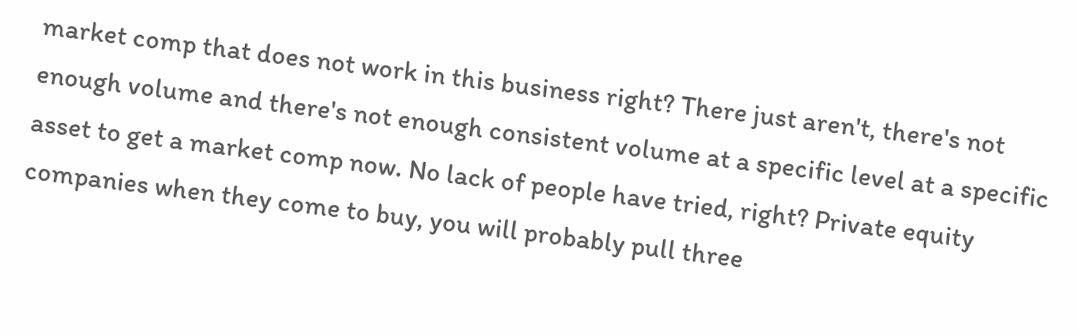market comp that does not work in this business right? There just aren't, there's not enough volume and there's not enough consistent volume at a specific level at a specific asset to get a market comp now. No lack of people have tried, right? Private equity companies when they come to buy, you will probably pull three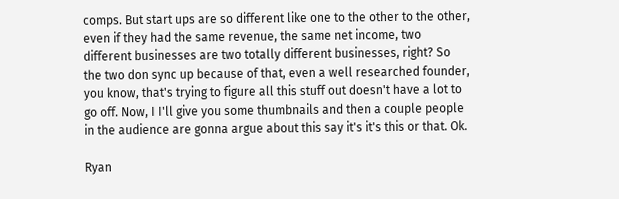comps. But start ups are so different like one to the other to the other, even if they had the same revenue, the same net income, two different businesses are two totally different businesses, right? So the two don sync up because of that, even a well researched founder, you know, that's trying to figure all this stuff out doesn't have a lot to go off. Now, I I'll give you some thumbnails and then a couple people in the audience are gonna argue about this say it's it's this or that. Ok.

Ryan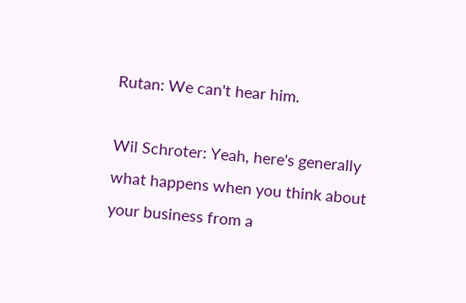Rutan: We can't hear him.

Wil Schroter: Yeah, here's generally what happens when you think about your business from a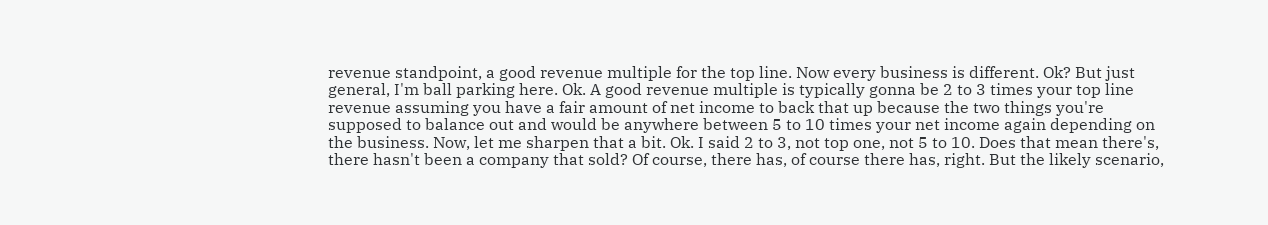revenue standpoint, a good revenue multiple for the top line. Now every business is different. Ok? But just general, I'm ball parking here. Ok. A good revenue multiple is typically gonna be 2 to 3 times your top line revenue assuming you have a fair amount of net income to back that up because the two things you're supposed to balance out and would be anywhere between 5 to 10 times your net income again depending on the business. Now, let me sharpen that a bit. Ok. I said 2 to 3, not top one, not 5 to 10. Does that mean there's, there hasn't been a company that sold? Of course, there has, of course there has, right. But the likely scenario,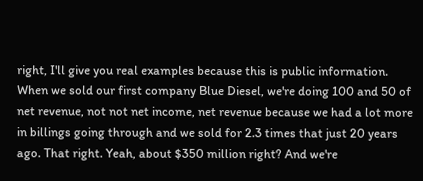right, I'll give you real examples because this is public information. When we sold our first company Blue Diesel, we're doing 100 and 50 of net revenue, not not net income, net revenue because we had a lot more in billings going through and we sold for 2.3 times that just 20 years ago. That right. Yeah, about $350 million right? And we're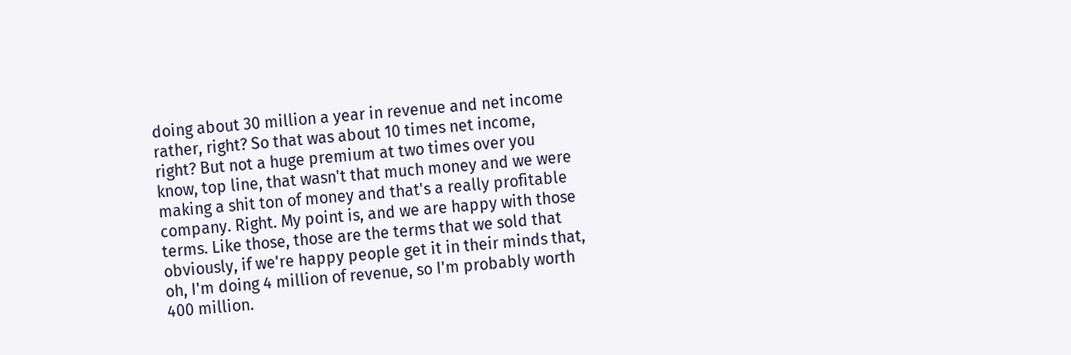doing about 30 million a year in revenue and net income rather, right? So that was about 10 times net income, right? But not a huge premium at two times over you know, top line, that wasn't that much money and we were making a shit ton of money and that's a really profitable company. Right. My point is, and we are happy with those terms. Like those, those are the terms that we sold that obviously, if we're happy people get it in their minds that, oh, I'm doing 4 million of revenue, so I'm probably worth 400 million.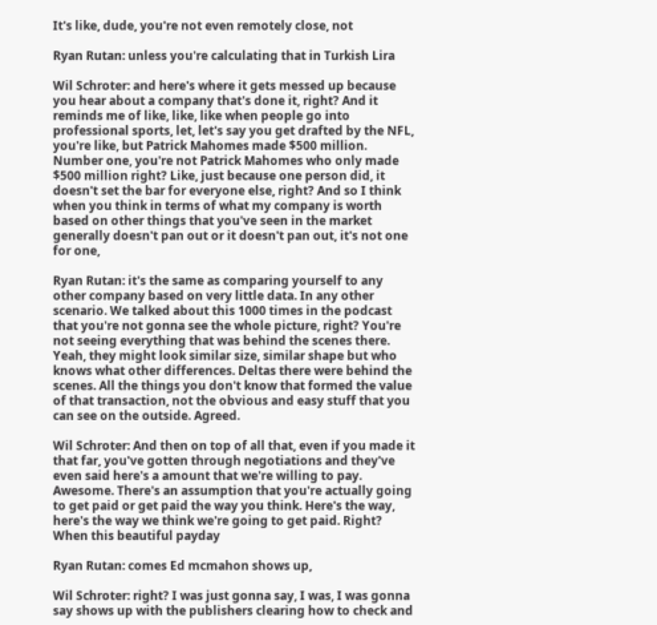It's like, dude, you're not even remotely close, not

Ryan Rutan: unless you're calculating that in Turkish Lira

Wil Schroter: and here's where it gets messed up because you hear about a company that's done it, right? And it reminds me of like, like, like when people go into professional sports, let, let's say you get drafted by the NFL, you're like, but Patrick Mahomes made $500 million. Number one, you're not Patrick Mahomes who only made $500 million right? Like, just because one person did, it doesn't set the bar for everyone else, right? And so I think when you think in terms of what my company is worth based on other things that you've seen in the market generally doesn't pan out or it doesn't pan out, it's not one for one,

Ryan Rutan: it's the same as comparing yourself to any other company based on very little data. In any other scenario. We talked about this 1000 times in the podcast that you're not gonna see the whole picture, right? You're not seeing everything that was behind the scenes there. Yeah, they might look similar size, similar shape but who knows what other differences. Deltas there were behind the scenes. All the things you don't know that formed the value of that transaction, not the obvious and easy stuff that you can see on the outside. Agreed.

Wil Schroter: And then on top of all that, even if you made it that far, you've gotten through negotiations and they've even said here's a amount that we're willing to pay. Awesome. There's an assumption that you're actually going to get paid or get paid the way you think. Here's the way, here's the way we think we're going to get paid. Right? When this beautiful payday

Ryan Rutan: comes Ed mcmahon shows up,

Wil Schroter: right? I was just gonna say, I was, I was gonna say shows up with the publishers clearing how to check and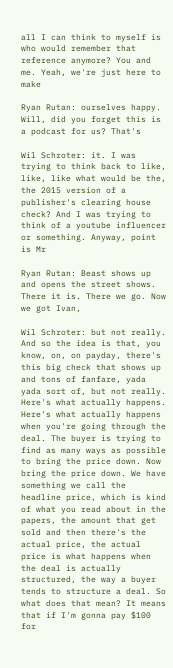all I can think to myself is who would remember that reference anymore? You and me. Yeah, we're just here to make

Ryan Rutan: ourselves happy. Will, did you forget this is a podcast for us? That's

Wil Schroter: it. I was trying to think back to like, like, like what would be the, the 2015 version of a publisher's clearing house check? And I was trying to think of a youtube influencer or something. Anyway, point is Mr

Ryan Rutan: Beast shows up and opens the street shows. There it is. There we go. Now we got Ivan,

Wil Schroter: but not really. And so the idea is that, you know, on, on payday, there's this big check that shows up and tons of fanfare, yada yada sort of, but not really. Here's what actually happens. Here's what actually happens when you're going through the deal. The buyer is trying to find as many ways as possible to bring the price down. Now bring the price down. We have something we call the headline price, which is kind of what you read about in the papers, the amount that get sold and then there's the actual price, the actual price is what happens when the deal is actually structured, the way a buyer tends to structure a deal. So what does that mean? It means that if I'm gonna pay $100 for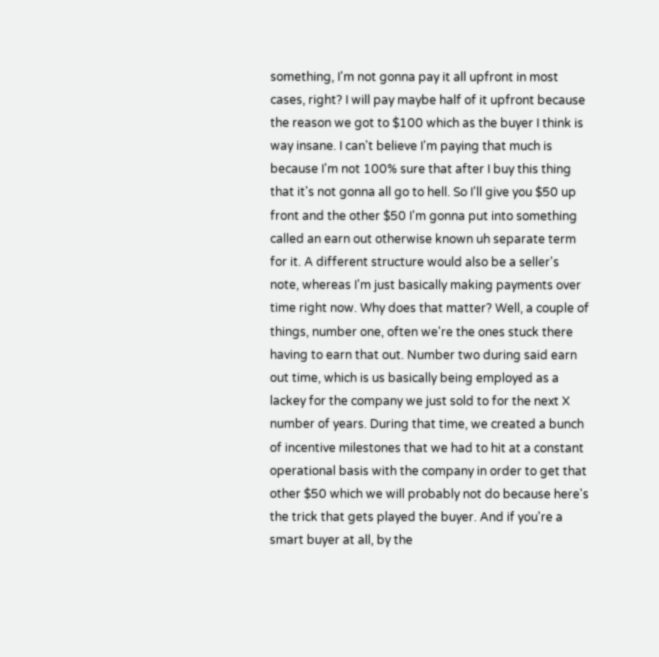something, I'm not gonna pay it all upfront in most cases, right? I will pay maybe half of it upfront because the reason we got to $100 which as the buyer I think is way insane. I can't believe I'm paying that much is because I'm not 100% sure that after I buy this thing that it's not gonna all go to hell. So I'll give you $50 up front and the other $50 I'm gonna put into something called an earn out otherwise known uh separate term for it. A different structure would also be a seller's note, whereas I'm just basically making payments over time right now. Why does that matter? Well, a couple of things, number one, often we're the ones stuck there having to earn that out. Number two during said earn out time, which is us basically being employed as a lackey for the company we just sold to for the next X number of years. During that time, we created a bunch of incentive milestones that we had to hit at a constant operational basis with the company in order to get that other $50 which we will probably not do because here's the trick that gets played the buyer. And if you're a smart buyer at all, by the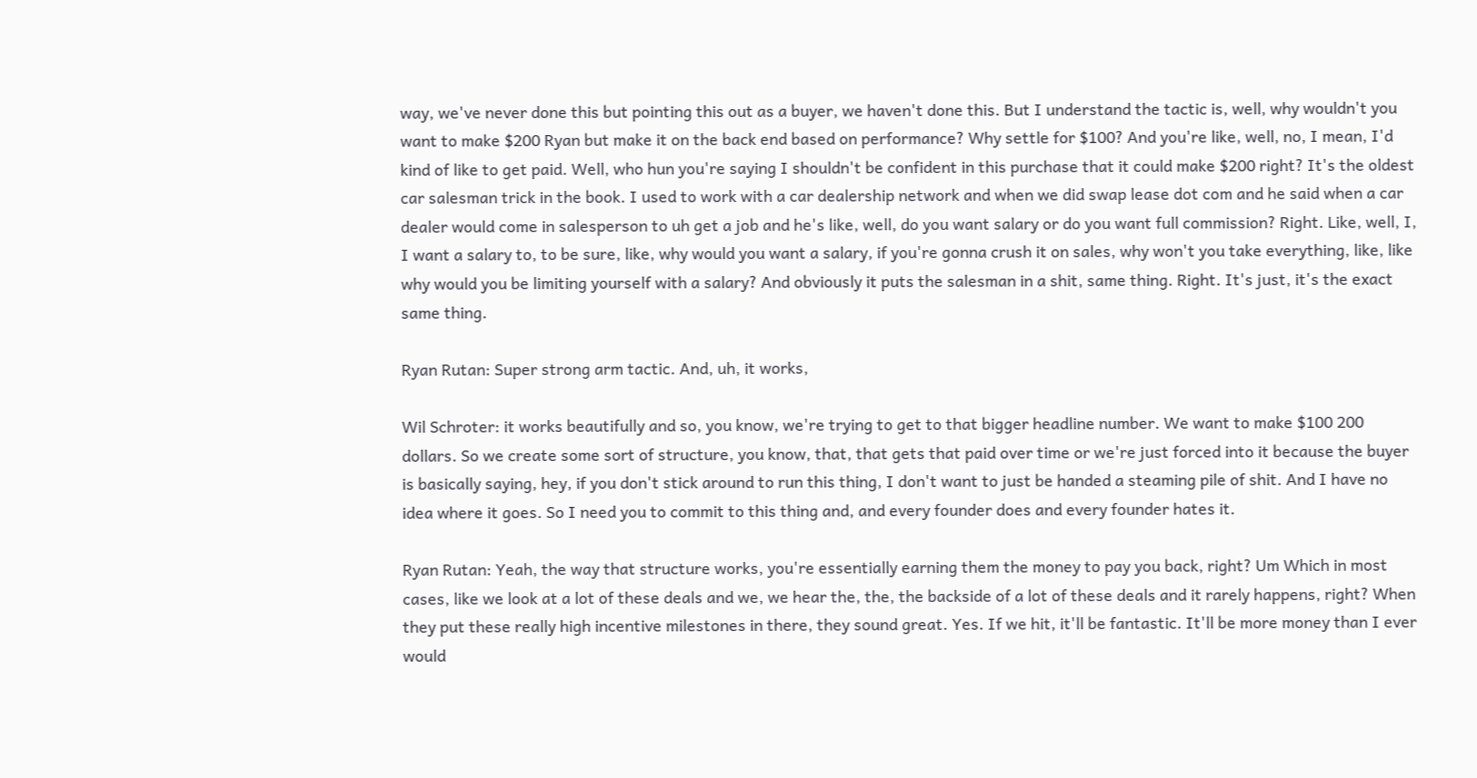way, we've never done this but pointing this out as a buyer, we haven't done this. But I understand the tactic is, well, why wouldn't you want to make $200 Ryan but make it on the back end based on performance? Why settle for $100? And you're like, well, no, I mean, I'd kind of like to get paid. Well, who hun you're saying I shouldn't be confident in this purchase that it could make $200 right? It's the oldest car salesman trick in the book. I used to work with a car dealership network and when we did swap lease dot com and he said when a car dealer would come in salesperson to uh get a job and he's like, well, do you want salary or do you want full commission? Right. Like, well, I, I want a salary to, to be sure, like, why would you want a salary, if you're gonna crush it on sales, why won't you take everything, like, like why would you be limiting yourself with a salary? And obviously it puts the salesman in a shit, same thing. Right. It's just, it's the exact same thing.

Ryan Rutan: Super strong arm tactic. And, uh, it works,

Wil Schroter: it works beautifully and so, you know, we're trying to get to that bigger headline number. We want to make $100 200 dollars. So we create some sort of structure, you know, that, that gets that paid over time or we're just forced into it because the buyer is basically saying, hey, if you don't stick around to run this thing, I don't want to just be handed a steaming pile of shit. And I have no idea where it goes. So I need you to commit to this thing and, and every founder does and every founder hates it.

Ryan Rutan: Yeah, the way that structure works, you're essentially earning them the money to pay you back, right? Um Which in most cases, like we look at a lot of these deals and we, we hear the, the, the backside of a lot of these deals and it rarely happens, right? When they put these really high incentive milestones in there, they sound great. Yes. If we hit, it'll be fantastic. It'll be more money than I ever would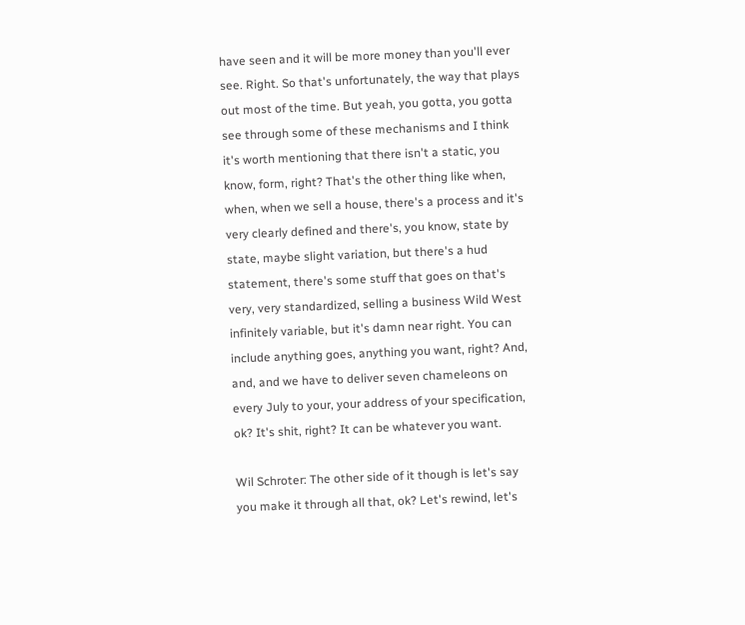have seen and it will be more money than you'll ever see. Right. So that's unfortunately, the way that plays out most of the time. But yeah, you gotta, you gotta see through some of these mechanisms and I think it's worth mentioning that there isn't a static, you know, form, right? That's the other thing like when, when, when we sell a house, there's a process and it's very clearly defined and there's, you know, state by state, maybe slight variation, but there's a hud statement, there's some stuff that goes on that's very, very standardized, selling a business Wild West infinitely variable, but it's damn near right. You can include anything goes, anything you want, right? And, and, and we have to deliver seven chameleons on every July to your, your address of your specification, ok? It's shit, right? It can be whatever you want.

Wil Schroter: The other side of it though is let's say you make it through all that, ok? Let's rewind, let's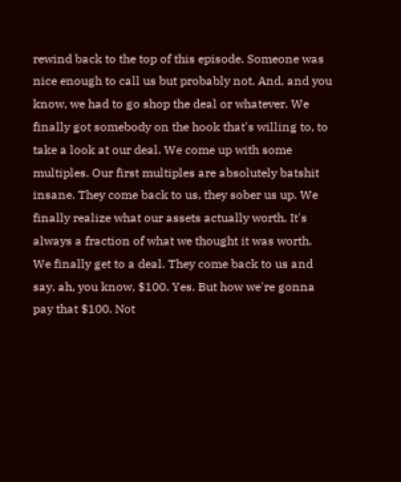rewind back to the top of this episode. Someone was nice enough to call us but probably not. And, and you know, we had to go shop the deal or whatever. We finally got somebody on the hook that's willing to, to take a look at our deal. We come up with some multiples. Our first multiples are absolutely batshit insane. They come back to us, they sober us up. We finally realize what our assets actually worth. It's always a fraction of what we thought it was worth. We finally get to a deal. They come back to us and say, ah, you know, $100. Yes. But how we're gonna pay that $100. Not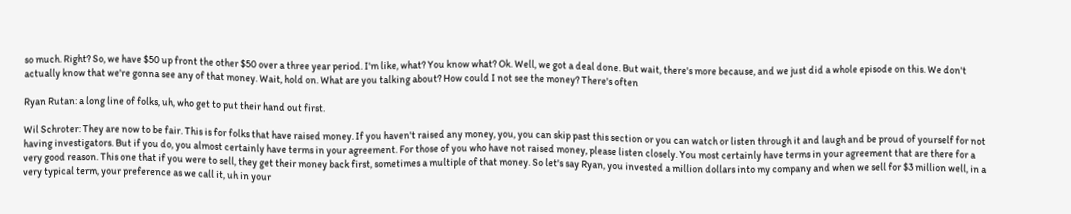so much. Right? So, we have $50 up front the other $50 over a three year period. I'm like, what? You know what? Ok. Well, we got a deal done. But wait, there's more because, and we just did a whole episode on this. We don't actually know that we're gonna see any of that money. Wait, hold on. What are you talking about? How could I not see the money? There's often

Ryan Rutan: a long line of folks, uh, who get to put their hand out first.

Wil Schroter: They are now to be fair. This is for folks that have raised money. If you haven't raised any money, you, you can skip past this section or you can watch or listen through it and laugh and be proud of yourself for not having investigators. But if you do, you almost certainly have terms in your agreement. For those of you who have not raised money, please listen closely. You most certainly have terms in your agreement that are there for a very good reason. This one that if you were to sell, they get their money back first, sometimes a multiple of that money. So let's say Ryan, you invested a million dollars into my company and when we sell for $3 million well, in a very typical term, your preference as we call it, uh in your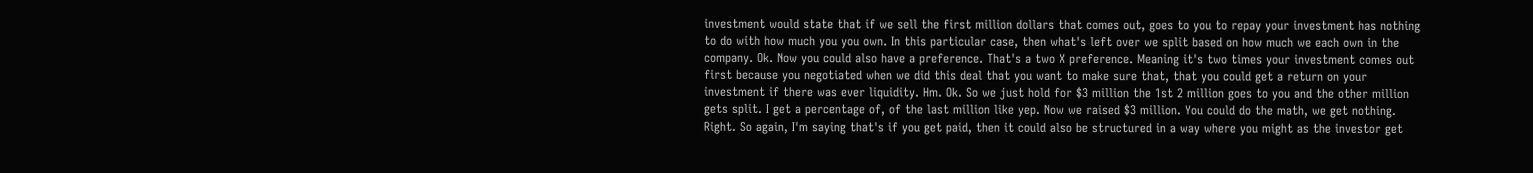investment would state that if we sell the first million dollars that comes out, goes to you to repay your investment has nothing to do with how much you you own. In this particular case, then what's left over we split based on how much we each own in the company. Ok. Now you could also have a preference. That's a two X preference. Meaning it's two times your investment comes out first because you negotiated when we did this deal that you want to make sure that, that you could get a return on your investment if there was ever liquidity. Hm. Ok. So we just hold for $3 million the 1st 2 million goes to you and the other million gets split. I get a percentage of, of the last million like yep. Now we raised $3 million. You could do the math, we get nothing. Right. So again, I'm saying that's if you get paid, then it could also be structured in a way where you might as the investor get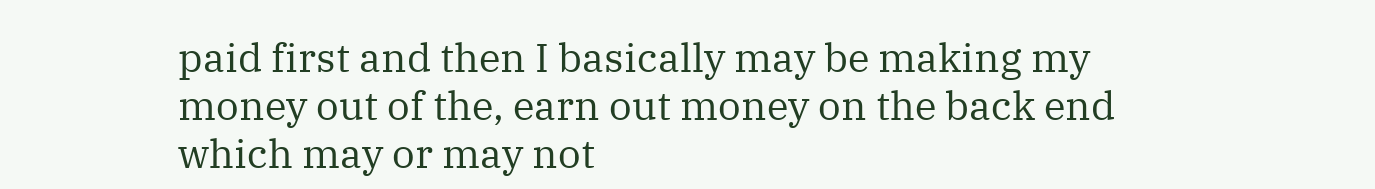paid first and then I basically may be making my money out of the, earn out money on the back end which may or may not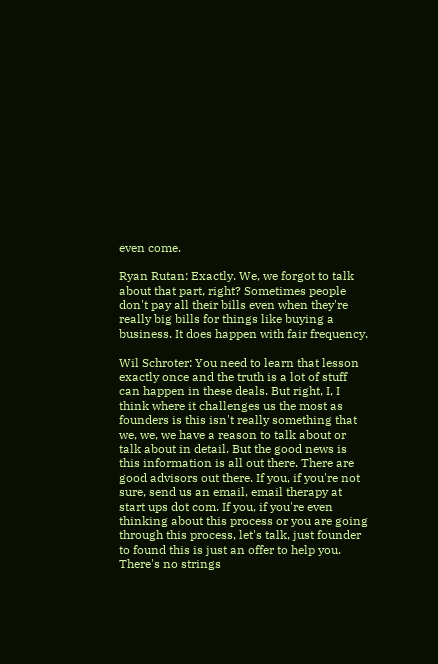even come.

Ryan Rutan: Exactly. We, we forgot to talk about that part, right? Sometimes people don't pay all their bills even when they're really big bills for things like buying a business. It does happen with fair frequency.

Wil Schroter: You need to learn that lesson exactly once and the truth is a lot of stuff can happen in these deals. But right, I, I think where it challenges us the most as founders is this isn't really something that we, we, we have a reason to talk about or talk about in detail. But the good news is this information is all out there. There are good advisors out there. If you, if you're not sure, send us an email, email therapy at start ups dot com. If you, if you're even thinking about this process or you are going through this process, let's talk, just founder to found this is just an offer to help you. There's no strings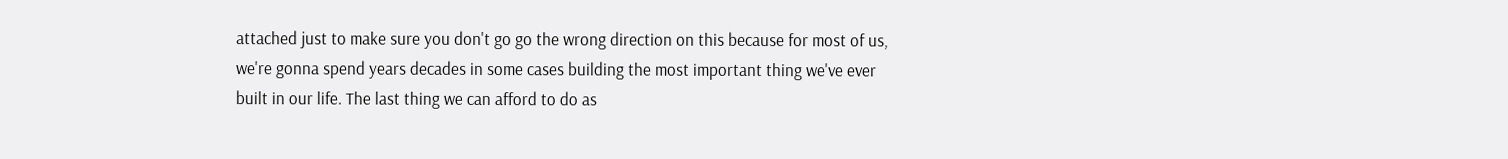attached just to make sure you don't go go the wrong direction on this because for most of us, we're gonna spend years decades in some cases building the most important thing we've ever built in our life. The last thing we can afford to do as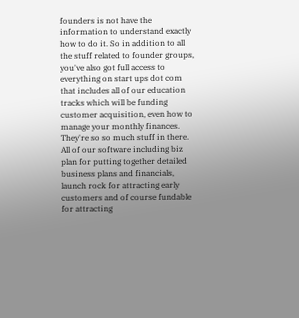founders is not have the information to understand exactly how to do it. So in addition to all the stuff related to founder groups, you've also got full access to everything on start ups dot com that includes all of our education tracks which will be funding customer acquisition, even how to manage your monthly finances. They're so so much stuff in there. All of our software including biz plan for putting together detailed business plans and financials, launch rock for attracting early customers and of course fundable for attracting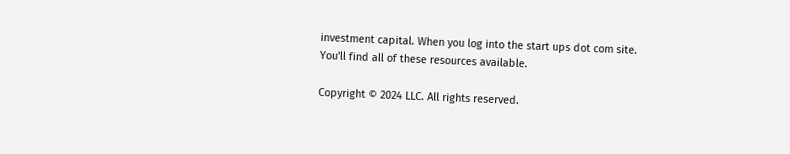investment capital. When you log into the start ups dot com site. You'll find all of these resources available.

Copyright © 2024 LLC. All rights reserved.